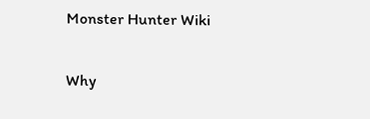Monster Hunter Wiki


Why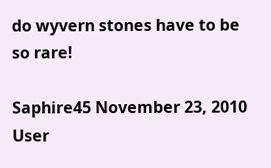do wyvern stones have to be so rare!

Saphire45 November 23, 2010 User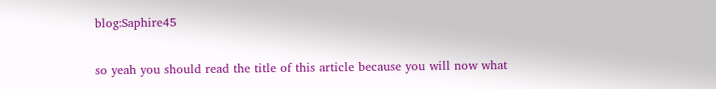blog:Saphire45

so yeah you should read the title of this article because you will now what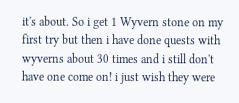it's about. So i get 1 Wyvern stone on my first try but then i have done quests with wyverns about 30 times and i still don't have one come on! i just wish they were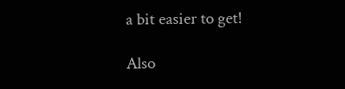a bit easier to get!

Also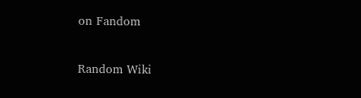on Fandom

Random Wiki